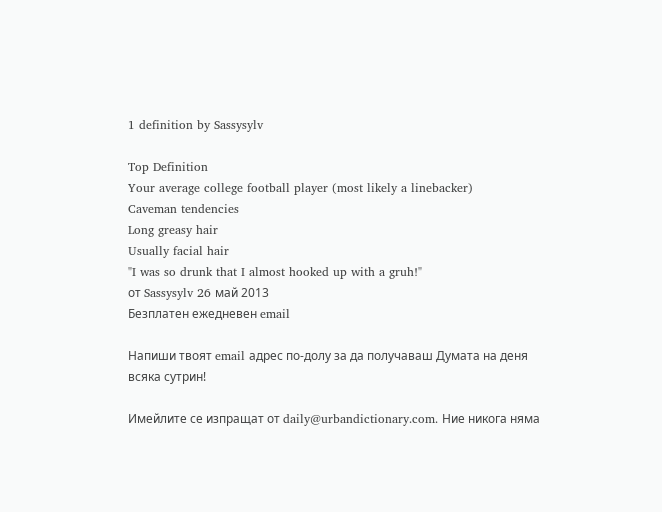1 definition by Sassysylv

Top Definition
Your average college football player (most likely a linebacker)
Caveman tendencies
Long greasy hair
Usually facial hair
"I was so drunk that I almost hooked up with a gruh!"
от Sassysylv 26 май 2013
Безплатен ежедневен email

Напиши твоят email адрес по-долу за да получаваш Думата на деня всяка сутрин!

Имейлите се изпращат от daily@urbandictionary.com. Ние никога няма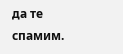да те спамим.